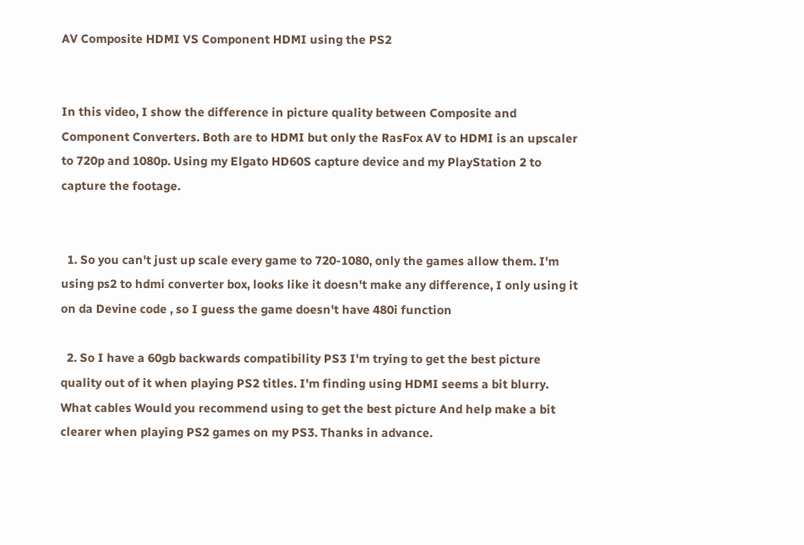AV Composite HDMI VS Component HDMI using the PS2


In this video, I show the difference in picture quality between Composite and Component Converters. Both are to HDMI but only the RasFox AV to HDMI is an upscaler to 720p and 1080p. Using my Elgato HD60S capture device and my PlayStation 2 to capture the footage.


  1. So you can't just up scale every game to 720-1080, only the games allow them. I'm using ps2 to hdmi converter box, looks like it doesn't make any difference, I only using it on da Devine code , so I guess the game doesn't have 480i function

  2. So I have a 60gb backwards compatibility PS3 I'm trying to get the best picture quality out of it when playing PS2 titles. I'm finding using HDMI seems a bit blurry. What cables Would you recommend using to get the best picture And help make a bit clearer when playing PS2 games on my PS3. Thanks in advance.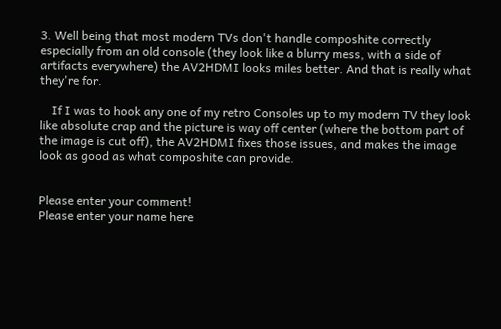3. Well being that most modern TVs don't handle composhite correctly especially from an old console (they look like a blurry mess, with a side of artifacts everywhere) the AV2HDMI looks miles better. And that is really what they're for.

    If I was to hook any one of my retro Consoles up to my modern TV they look like absolute crap and the picture is way off center (where the bottom part of the image is cut off), the AV2HDMI fixes those issues, and makes the image look as good as what composhite can provide.


Please enter your comment!
Please enter your name here